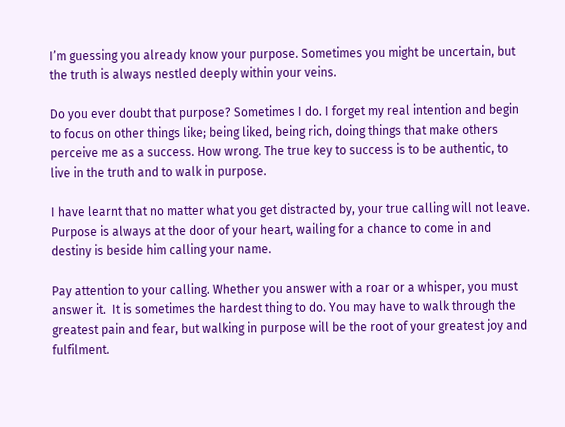I’m guessing you already know your purpose. Sometimes you might be uncertain, but the truth is always nestled deeply within your veins.

Do you ever doubt that purpose? Sometimes I do. I forget my real intention and begin to focus on other things like; being liked, being rich, doing things that make others perceive me as a success. How wrong. The true key to success is to be authentic, to live in the truth and to walk in purpose.

I have learnt that no matter what you get distracted by, your true calling will not leave. Purpose is always at the door of your heart, wailing for a chance to come in and destiny is beside him calling your name.

Pay attention to your calling. Whether you answer with a roar or a whisper, you must answer it.  It is sometimes the hardest thing to do. You may have to walk through the greatest pain and fear, but walking in purpose will be the root of your greatest joy and fulfilment.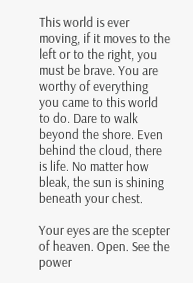This world is ever moving, if it moves to the left or to the right, you must be brave. You are worthy of everything you came to this world to do. Dare to walk beyond the shore. Even behind the cloud, there is life. No matter how bleak, the sun is shining beneath your chest.

Your eyes are the scepter of heaven. Open. See the power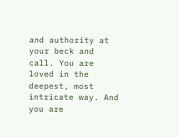and authority at your beck and call. You are loved in the deepest, most intricate way. And you are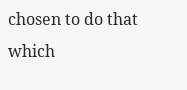chosen to do that which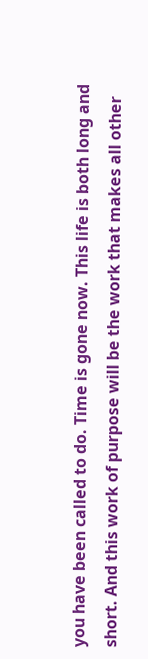you have been called to do. Time is gone now. This life is both long and short. And this work of purpose will be the work that makes all other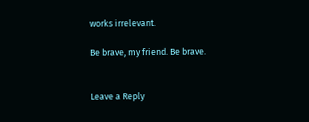works irrelevant.

Be brave, my friend. Be brave.


Leave a Reply